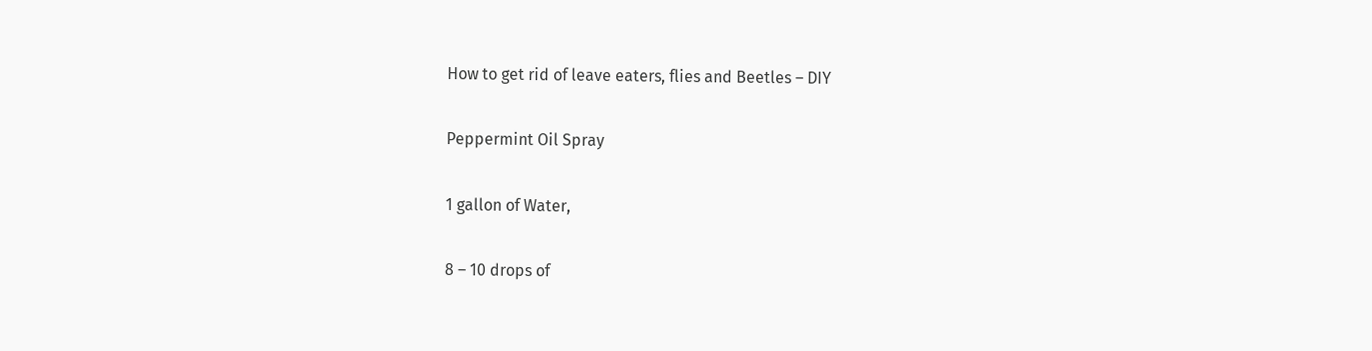How to get rid of leave eaters, flies and Beetles – DIY

Peppermint Oil Spray

1 gallon of Water,

8 – 10 drops of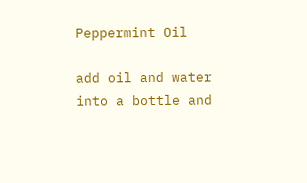Peppermint Oil

add oil and water into a bottle and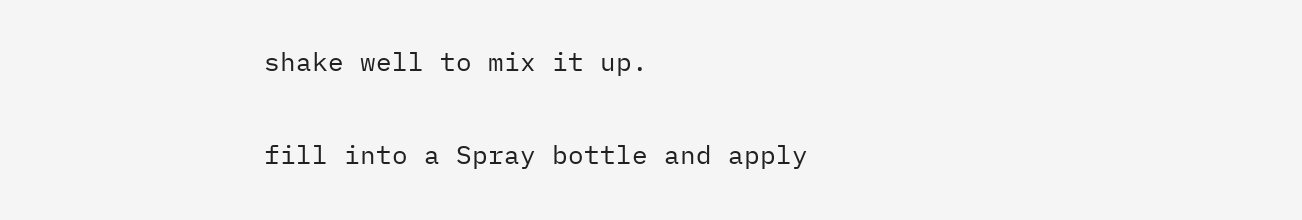shake well to mix it up.

fill into a Spray bottle and apply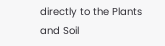directly to the Plants and Soil